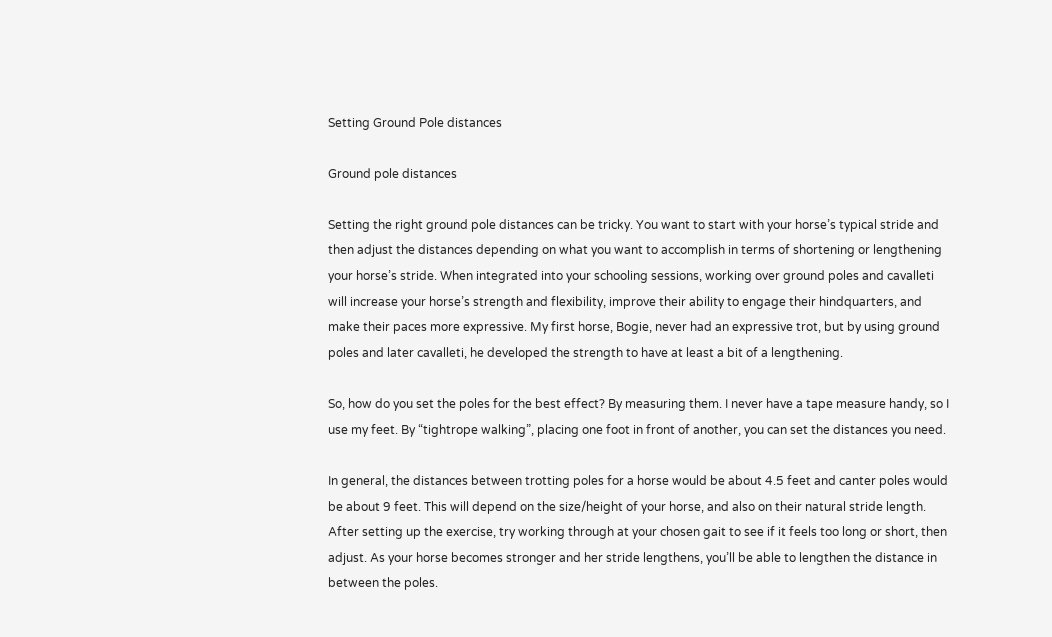Setting Ground Pole distances

Ground pole distances

Setting the right ground pole distances can be tricky. You want to start with your horse’s typical stride and then adjust the distances depending on what you want to accomplish in terms of shortening or lengthening your horse’s stride. When integrated into your schooling sessions, working over ground poles and cavalleti will increase your horse’s strength and flexibility, improve their ability to engage their hindquarters, and make their paces more expressive. My first horse, Bogie, never had an expressive trot, but by using ground poles and later cavalleti, he developed the strength to have at least a bit of a lengthening.

So, how do you set the poles for the best effect? By measuring them. I never have a tape measure handy, so I use my feet. By “tightrope walking”, placing one foot in front of another, you can set the distances you need.

In general, the distances between trotting poles for a horse would be about 4.5 feet and canter poles would be about 9 feet. This will depend on the size/height of your horse, and also on their natural stride length. After setting up the exercise, try working through at your chosen gait to see if it feels too long or short, then adjust. As your horse becomes stronger and her stride lengthens, you’ll be able to lengthen the distance in between the poles.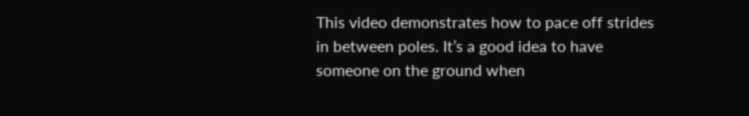This video demonstrates how to pace off strides in between poles. It’s a good idea to have someone on the ground when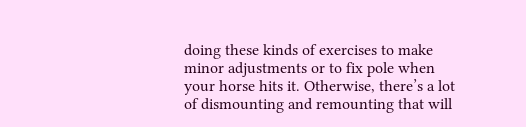doing these kinds of exercises to make minor adjustments or to fix pole when your horse hits it. Otherwise, there’s a lot of dismounting and remounting that will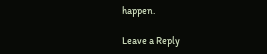happen.

Leave a Reply